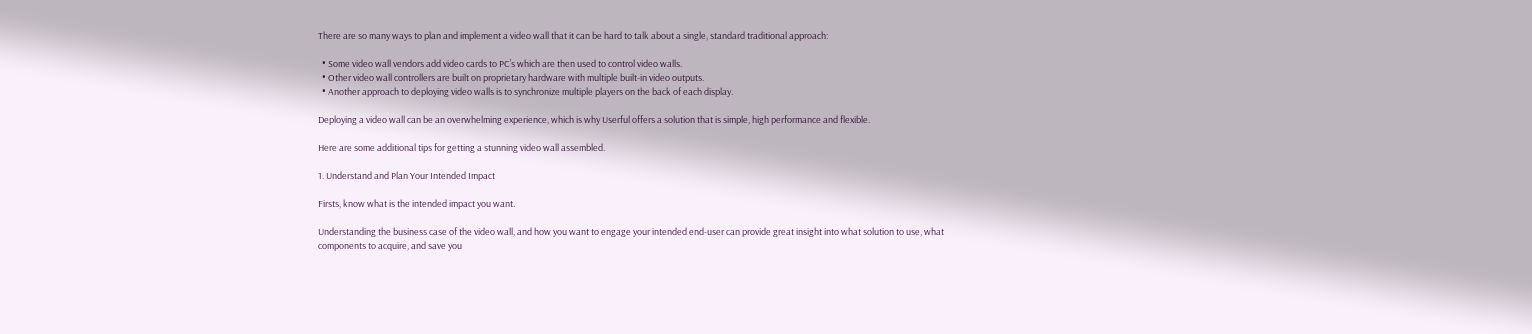There are so many ways to plan and implement a video wall that it can be hard to talk about a single, standard traditional approach:

  • Some video wall vendors add video cards to PC’s which are then used to control video walls.
  • Other video wall controllers are built on proprietary hardware with multiple built-in video outputs.
  • Another approach to deploying video walls is to synchronize multiple players on the back of each display.

Deploying a video wall can be an overwhelming experience, which is why Userful offers a solution that is simple, high performance and flexible.

Here are some additional tips for getting a stunning video wall assembled.

1. Understand and Plan Your Intended Impact

Firsts, know what is the intended impact you want.

Understanding the business case of the video wall, and how you want to engage your intended end-user can provide great insight into what solution to use, what components to acquire, and save you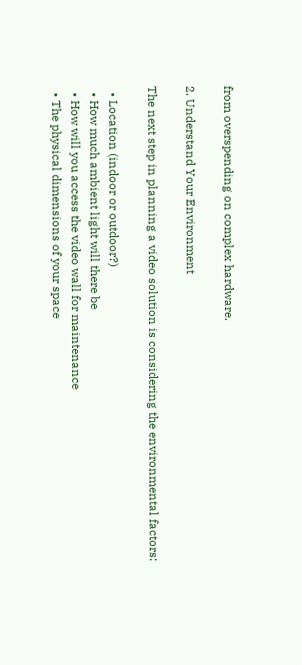from overspending on complex hardware.

2. Understand Your Environment

The next step in planning a video solution is considering the environmental factors:

  • Location (indoor or outdoor?)
  • How much ambient light will there be
  • How will you access the video wall for maintenance
  • The physical dimensions of your space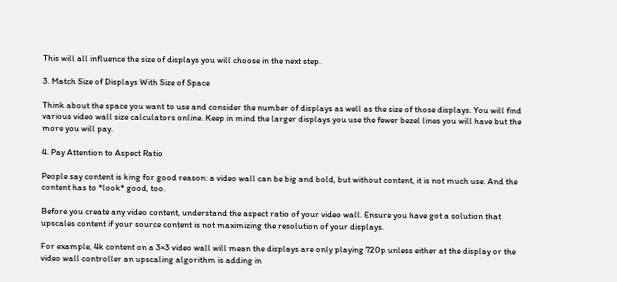This will all influence the size of displays you will choose in the next step.

3. Match Size of Displays With Size of Space

Think about the space you want to use and consider the number of displays as well as the size of those displays. You will find various video wall size calculators online. Keep in mind the larger displays you use the fewer bezel lines you will have but the more you will pay.

4. Pay Attention to Aspect Ratio

People say content is king for good reason: a video wall can be big and bold, but without content, it is not much use. And the content has to *look* good, too.

Before you create any video content, understand the aspect ratio of your video wall. Ensure you have got a solution that upscales content if your source content is not maximizing the resolution of your displays.

For example, 4k content on a 3×3 video wall will mean the displays are only playing 720p unless either at the display or the video wall controller an upscaling algorithm is adding in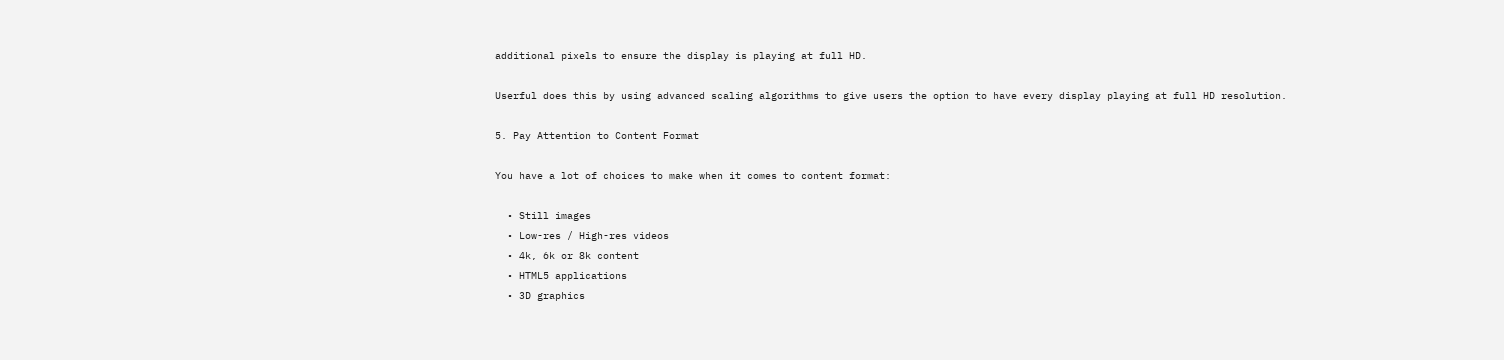additional pixels to ensure the display is playing at full HD.

Userful does this by using advanced scaling algorithms to give users the option to have every display playing at full HD resolution.

5. Pay Attention to Content Format

You have a lot of choices to make when it comes to content format:

  • Still images
  • Low-res / High-res videos
  • 4k, 6k or 8k content
  • HTML5 applications
  • 3D graphics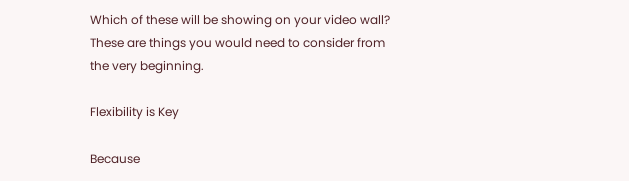Which of these will be showing on your video wall? These are things you would need to consider from the very beginning.

Flexibility is Key

Because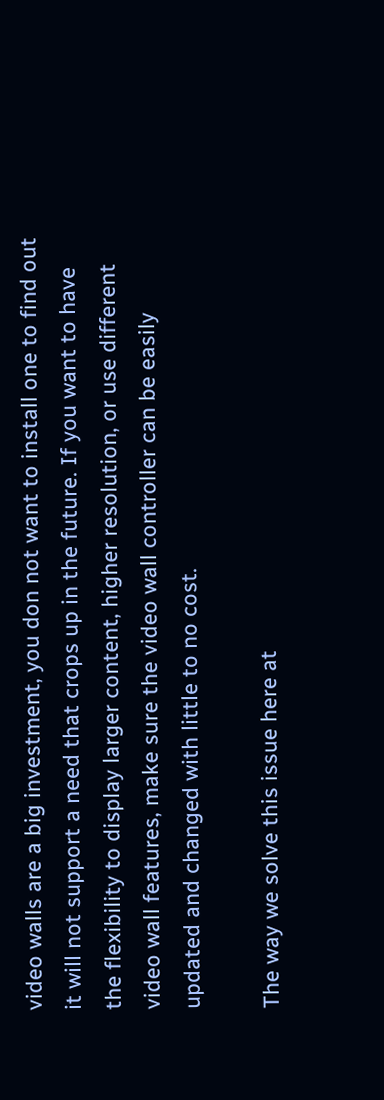video walls are a big investment, you don not want to install one to find out it will not support a need that crops up in the future. If you want to have the flexibility to display larger content, higher resolution, or use different video wall features, make sure the video wall controller can be easily updated and changed with little to no cost.

The way we solve this issue here at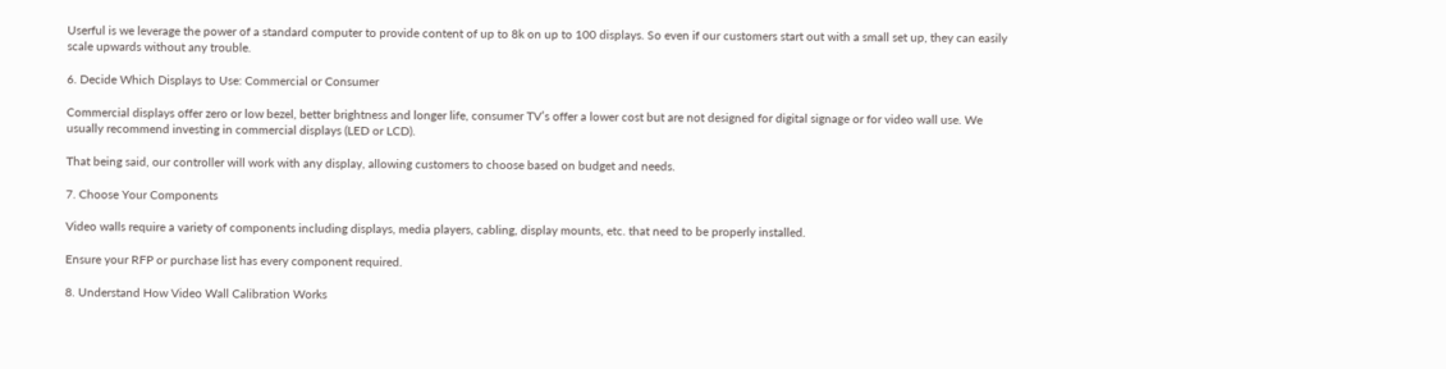Userful is we leverage the power of a standard computer to provide content of up to 8k on up to 100 displays. So even if our customers start out with a small set up, they can easily scale upwards without any trouble.

6. Decide Which Displays to Use: Commercial or Consumer

Commercial displays offer zero or low bezel, better brightness and longer life, consumer TV’s offer a lower cost but are not designed for digital signage or for video wall use. We usually recommend investing in commercial displays (LED or LCD).

That being said, our controller will work with any display, allowing customers to choose based on budget and needs.

7. Choose Your Components

Video walls require a variety of components including displays, media players, cabling, display mounts, etc. that need to be properly installed.

Ensure your RFP or purchase list has every component required.

8. Understand How Video Wall Calibration Works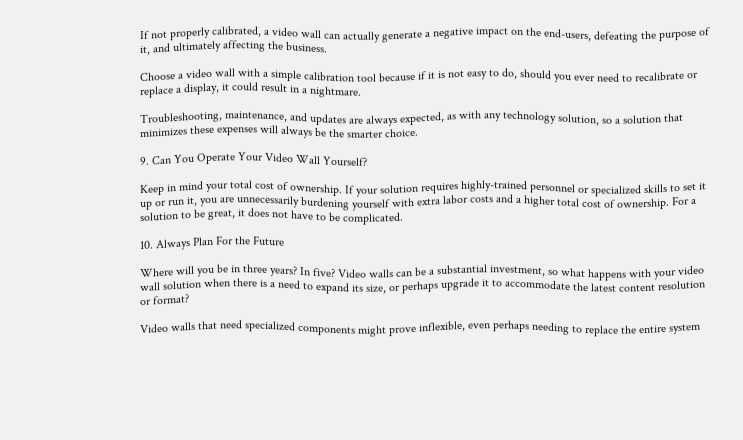If not properly calibrated, a video wall can actually generate a negative impact on the end-users, defeating the purpose of it, and ultimately affecting the business.

Choose a video wall with a simple calibration tool because if it is not easy to do, should you ever need to recalibrate or replace a display, it could result in a nightmare.

Troubleshooting, maintenance, and updates are always expected, as with any technology solution, so a solution that minimizes these expenses will always be the smarter choice.

9. Can You Operate Your Video Wall Yourself?

Keep in mind your total cost of ownership. If your solution requires highly-trained personnel or specialized skills to set it up or run it, you are unnecessarily burdening yourself with extra labor costs and a higher total cost of ownership. For a solution to be great, it does not have to be complicated.

10. Always Plan For the Future

Where will you be in three years? In five? Video walls can be a substantial investment, so what happens with your video wall solution when there is a need to expand its size, or perhaps upgrade it to accommodate the latest content resolution or format?

Video walls that need specialized components might prove inflexible, even perhaps needing to replace the entire system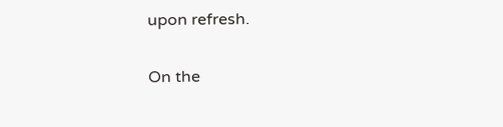upon refresh.

On the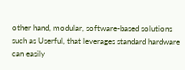other hand, modular, software-based solutions such as Userful, that leverages standard hardware can easily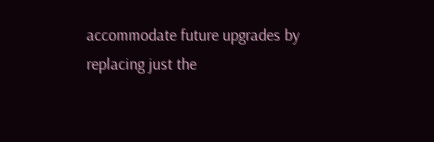accommodate future upgrades by replacing just the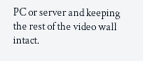PC or server and keeping the rest of the video wall intact.